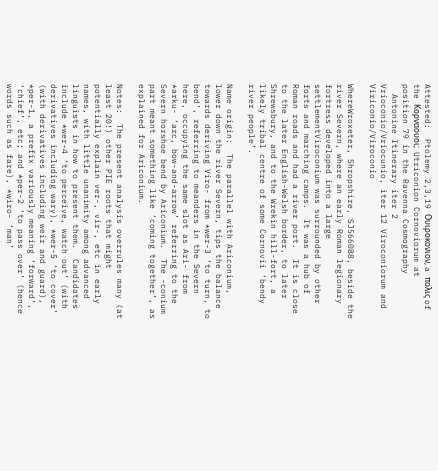Attested:  Ptolemy 2,3,19 Ουιροκονιον, a πολις of the Κορναουοι;  Utriconion Cornoviorum at position 79 in the Ravenna Cosmography
  Antonine Itinerary iter 2 Vrioconio/Vriocunio, iter 12 Viroconiorum and Viriconio/Viroconio

WhereWroxeter, Shropshire, SJ566088, beside the river Severn, where an early Roman legionary fortress developed into a large settlementViroconium was surrounded by other forts and marching camps.  It was a hub of Roman roads and had a river port.  It is close to the later English-Welsh border, to later Shrewsbury, and to the Wrekin hill-fort, a likely tribal centre of some Cornovii ‘bendy river people’.

Name origin:  The parallel with Ariconium, lower down the river Severn, tips the balance towards deriving Viro- from *wer-3 ‘to turn, to bend’, referring to meanders in the Severn here, occupying the same slot as Ari- from *arku- ‘arc, bow-and-arrow’ referring to the Severn horshoe bend by Ariconium.  The -conium part meant something like ‘coming together’, as explained for Ariconium.

Notes:  The present analysis overrules many (at least 20!) other PIE roots that might potentially explain ver-, vir-, etc in early names, with little unanimity among advanced linguists in how to present them.  Candidates include *wer-4 ‘to perceive, watch out’ (with derivatives including wary), *wer-5 ‘to cover’ (with derivatives including weir and guard), *per-1, a prefix variously meaning ‘forward’, ‘chief’, etc; and *per-2 ‘to pass over’ (hence words such as fare), *wiro- ‘man’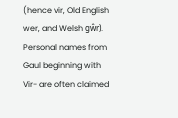(hence vir, Old English wer, and Welsh gŵr).  Personal names from Gaul beginning with Vir- are often claimed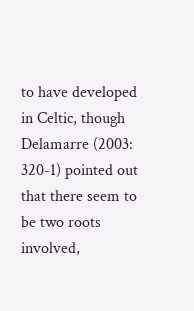to have developed in Celtic, though Delamarre (2003: 320-1) pointed out that there seem to be two roots involved,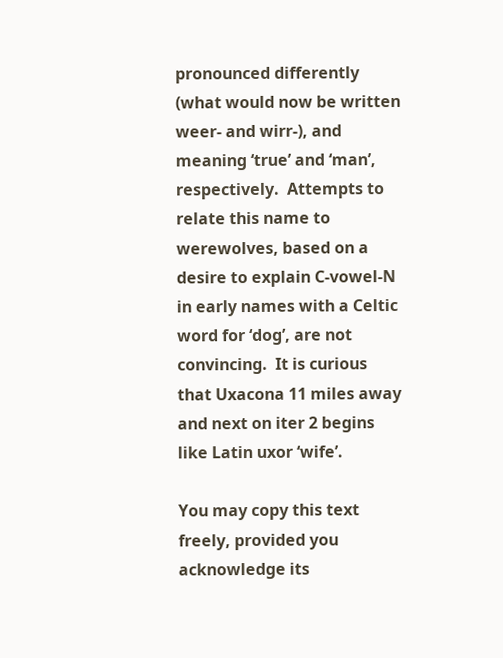pronounced differently (what would now be written weer- and wirr-), and meaning ‘true’ and ‘man’, respectively.  Attempts to relate this name to werewolves, based on a desire to explain C-vowel-N in early names with a Celtic word for ‘dog’, are not convincing.  It is curious that Uxacona 11 miles away and next on iter 2 begins like Latin uxor ‘wife’.

You may copy this text freely, provided you acknowledge its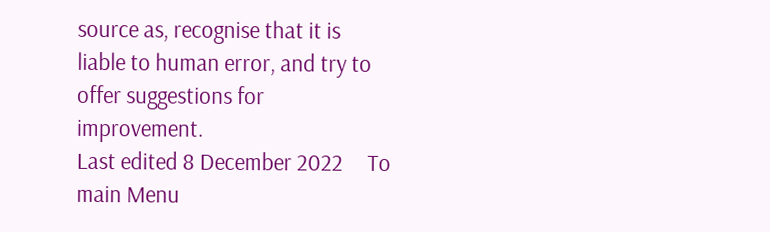source as, recognise that it is liable to human error, and try to offer suggestions for improvement.
Last edited 8 December 2022     To main Menu